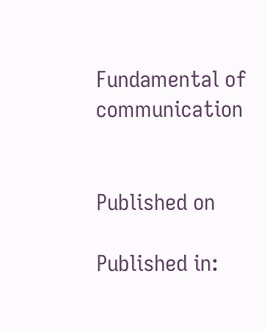Fundamental of communication


Published on

Published in: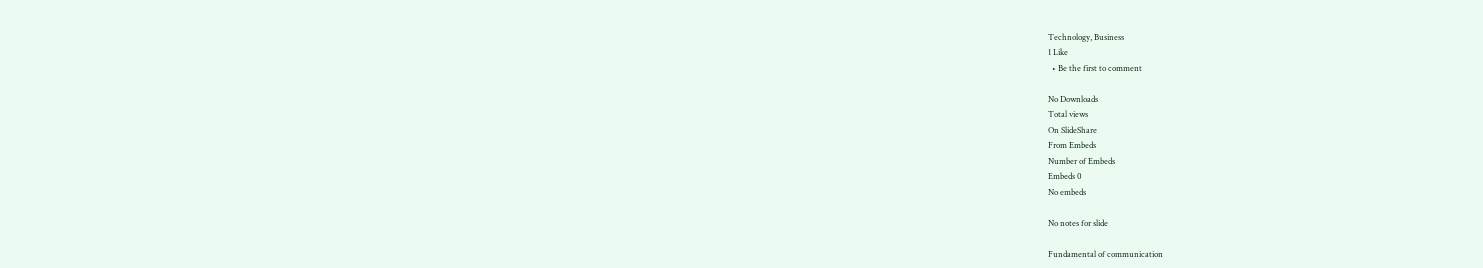Technology, Business
1 Like
  • Be the first to comment

No Downloads
Total views
On SlideShare
From Embeds
Number of Embeds
Embeds 0
No embeds

No notes for slide

Fundamental of communication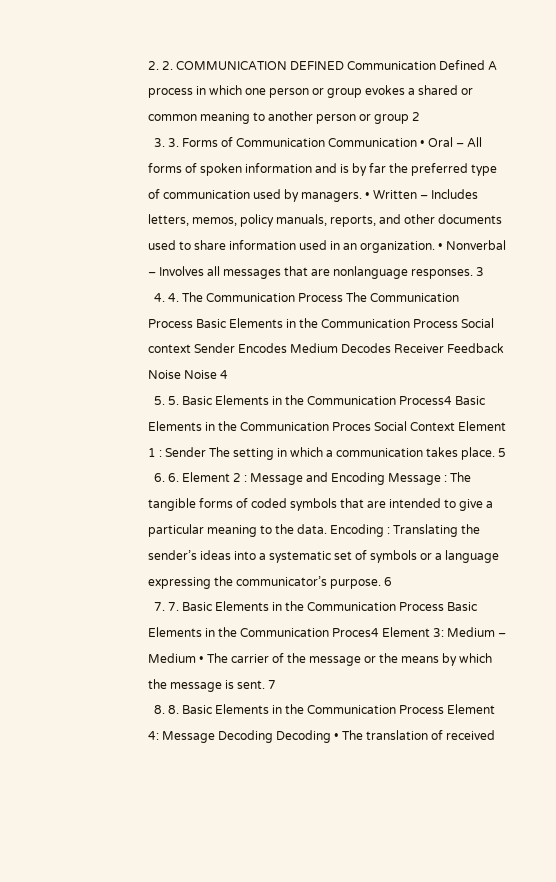2. 2. COMMUNICATION DEFINED Communication Defined A process in which one person or group evokes a shared or common meaning to another person or group 2
  3. 3. Forms of Communication Communication • Oral – All forms of spoken information and is by far the preferred type of communication used by managers. • Written – Includes letters, memos, policy manuals, reports, and other documents used to share information used in an organization. • Nonverbal – Involves all messages that are nonlanguage responses. 3
  4. 4. The Communication Process The Communication Process Basic Elements in the Communication Process Social context Sender Encodes Medium Decodes Receiver Feedback Noise Noise 4
  5. 5. Basic Elements in the Communication Process4 Basic Elements in the Communication Proces Social Context Element 1 : Sender The setting in which a communication takes place. 5
  6. 6. Element 2 : Message and Encoding Message : The tangible forms of coded symbols that are intended to give a particular meaning to the data. Encoding : Translating the sender’s ideas into a systematic set of symbols or a language expressing the communicator’s purpose. 6
  7. 7. Basic Elements in the Communication Process Basic Elements in the Communication Proces4 Element 3: Medium – Medium • The carrier of the message or the means by which the message is sent. 7
  8. 8. Basic Elements in the Communication Process Element 4: Message Decoding Decoding • The translation of received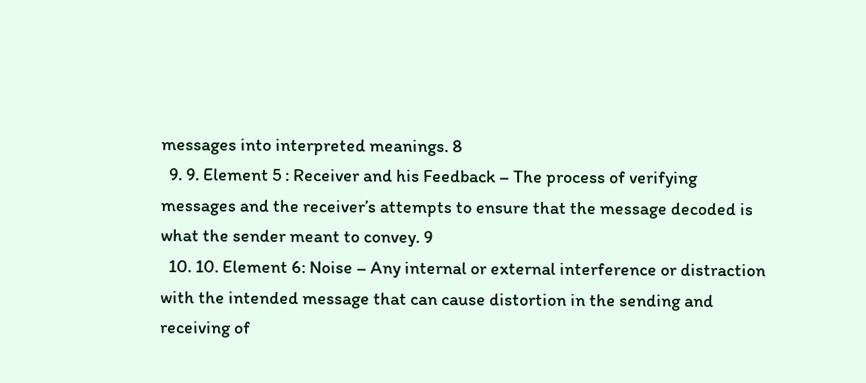messages into interpreted meanings. 8
  9. 9. Element 5 : Receiver and his Feedback – The process of verifying messages and the receiver’s attempts to ensure that the message decoded is what the sender meant to convey. 9
  10. 10. Element 6: Noise – Any internal or external interference or distraction with the intended message that can cause distortion in the sending and receiving of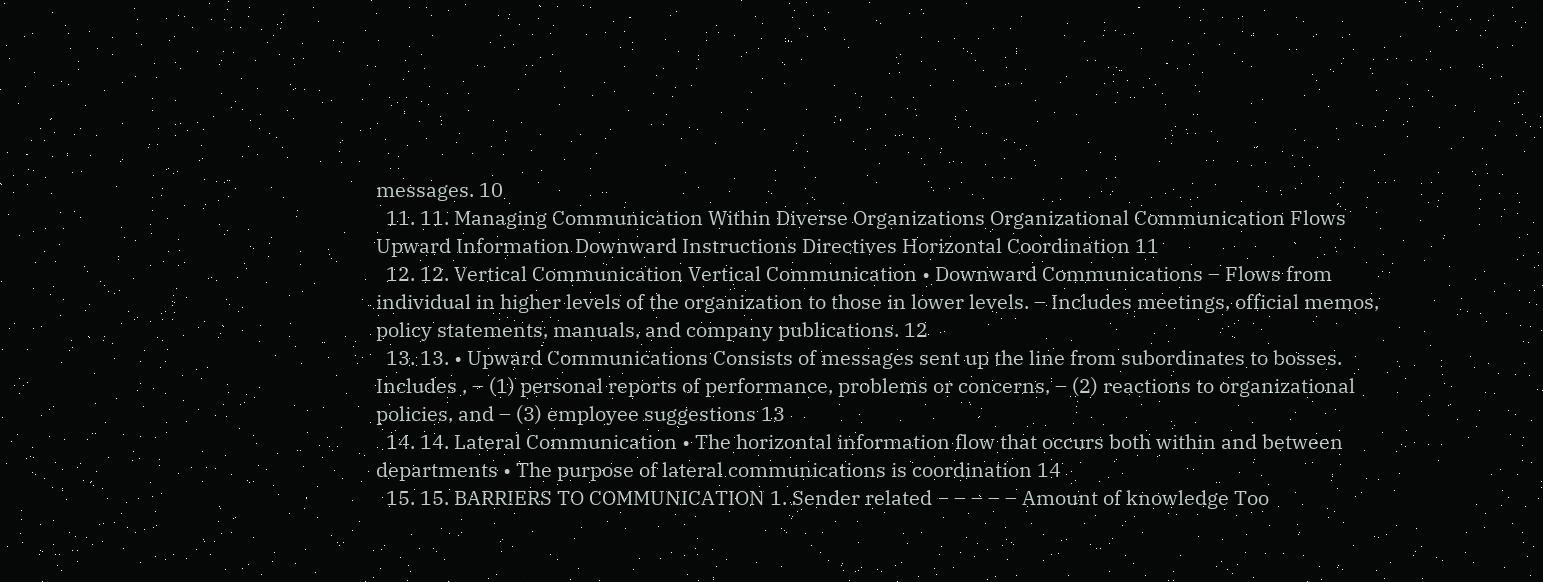messages. 10
  11. 11. Managing Communication Within Diverse Organizations Organizational Communication Flows Upward Information Downward Instructions Directives Horizontal Coordination 11
  12. 12. Vertical Communication Vertical Communication • Downward Communications – Flows from individual in higher levels of the organization to those in lower levels. – Includes meetings, official memos, policy statements, manuals, and company publications. 12
  13. 13. • Upward Communications Consists of messages sent up the line from subordinates to bosses. Includes , – (1) personal reports of performance, problems or concerns, – (2) reactions to organizational policies, and – (3) employee suggestions 13
  14. 14. Lateral Communication • The horizontal information flow that occurs both within and between departments • The purpose of lateral communications is coordination 14
  15. 15. BARRIERS TO COMMUNICATION 1. Sender related – – – – – Amount of knowledge Too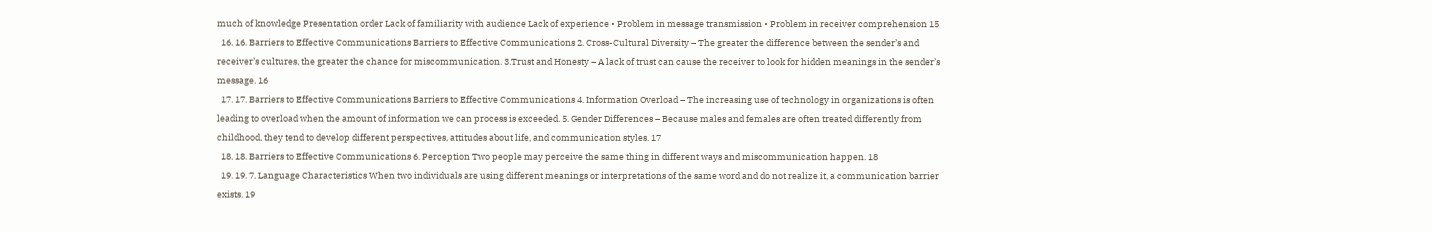much of knowledge Presentation order Lack of familiarity with audience Lack of experience • Problem in message transmission • Problem in receiver comprehension 15
  16. 16. Barriers to Effective Communications Barriers to Effective Communications 2. Cross-Cultural Diversity – The greater the difference between the sender’s and receiver’s cultures, the greater the chance for miscommunication. 3.Trust and Honesty – A lack of trust can cause the receiver to look for hidden meanings in the sender’s message. 16
  17. 17. Barriers to Effective Communications Barriers to Effective Communications 4. Information Overload – The increasing use of technology in organizations is often leading to overload when the amount of information we can process is exceeded. 5. Gender Differences – Because males and females are often treated differently from childhood, they tend to develop different perspectives, attitudes about life, and communication styles. 17
  18. 18. Barriers to Effective Communications 6. Perception Two people may perceive the same thing in different ways and miscommunication happen. 18
  19. 19. 7. Language Characteristics When two individuals are using different meanings or interpretations of the same word and do not realize it, a communication barrier exists. 19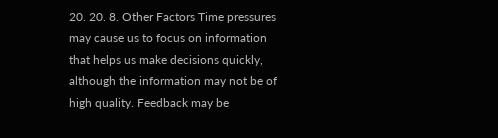20. 20. 8. Other Factors Time pressures may cause us to focus on information that helps us make decisions quickly, although the information may not be of high quality. Feedback may be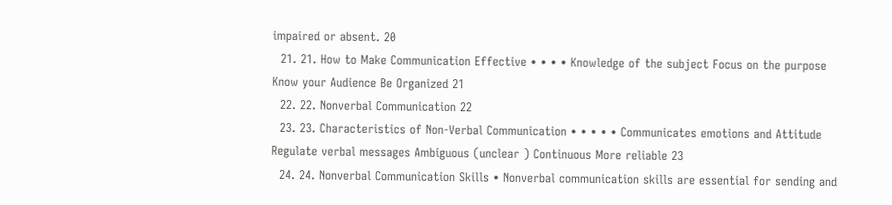impaired or absent. 20
  21. 21. How to Make Communication Effective • • • • Knowledge of the subject Focus on the purpose Know your Audience Be Organized 21
  22. 22. Nonverbal Communication 22
  23. 23. Characteristics of Non-Verbal Communication • • • • • Communicates emotions and Attitude Regulate verbal messages Ambiguous (unclear ) Continuous More reliable 23
  24. 24. Nonverbal Communication Skills • Nonverbal communication skills are essential for sending and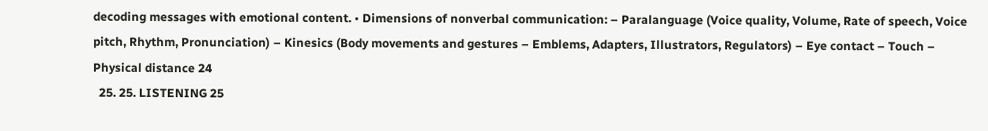decoding messages with emotional content. • Dimensions of nonverbal communication: – Paralanguage (Voice quality, Volume, Rate of speech, Voice pitch, Rhythm, Pronunciation) – Kinesics (Body movements and gestures – Emblems, Adapters, Illustrators, Regulators) – Eye contact – Touch – Physical distance 24
  25. 25. LISTENING 25